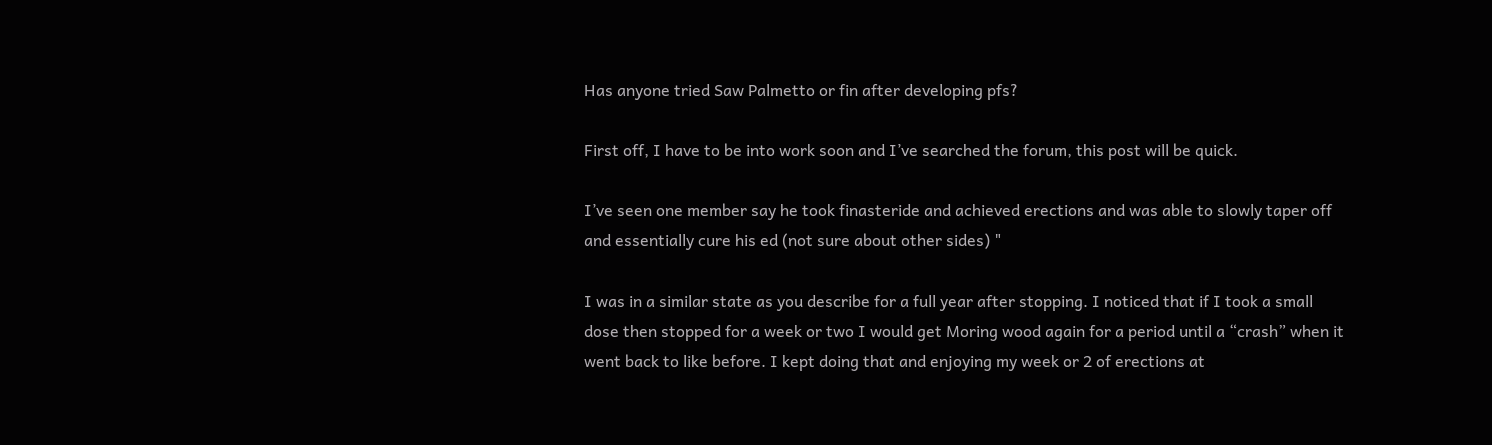Has anyone tried Saw Palmetto or fin after developing pfs?

First off, I have to be into work soon and I’ve searched the forum, this post will be quick.

I’ve seen one member say he took finasteride and achieved erections and was able to slowly taper off and essentially cure his ed (not sure about other sides) "

I was in a similar state as you describe for a full year after stopping. I noticed that if I took a small dose then stopped for a week or two I would get Moring wood again for a period until a “crash” when it went back to like before. I kept doing that and enjoying my week or 2 of erections at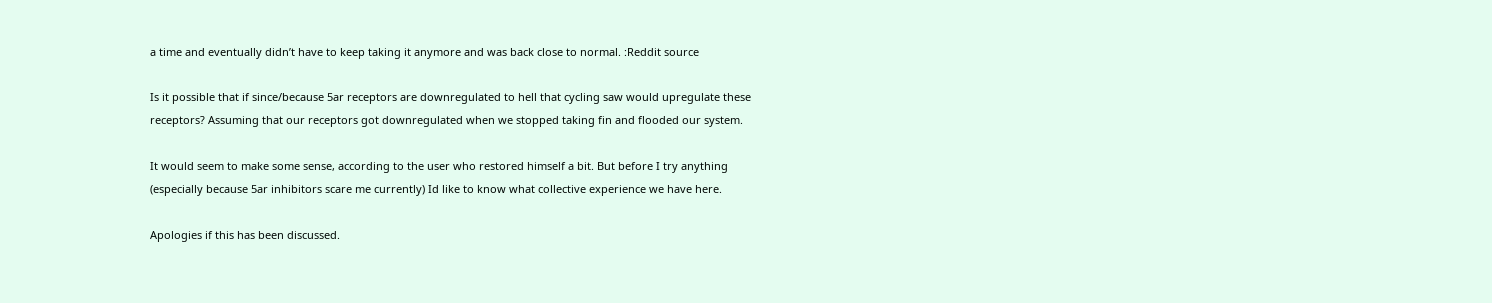a time and eventually didn’t have to keep taking it anymore and was back close to normal. :Reddit source

Is it possible that if since/because 5ar receptors are downregulated to hell that cycling saw would upregulate these receptors? Assuming that our receptors got downregulated when we stopped taking fin and flooded our system.

It would seem to make some sense, according to the user who restored himself a bit. But before I try anything (especially because 5ar inhibitors scare me currently) Id like to know what collective experience we have here.

Apologies if this has been discussed.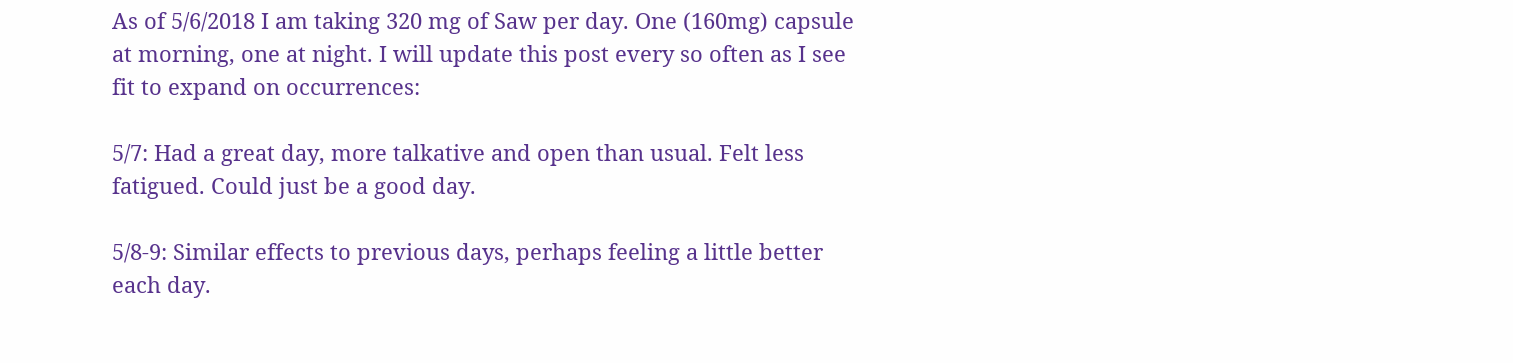As of 5/6/2018 I am taking 320 mg of Saw per day. One (160mg) capsule at morning, one at night. I will update this post every so often as I see fit to expand on occurrences:

5/7: Had a great day, more talkative and open than usual. Felt less fatigued. Could just be a good day.

5/8-9: Similar effects to previous days, perhaps feeling a little better each day.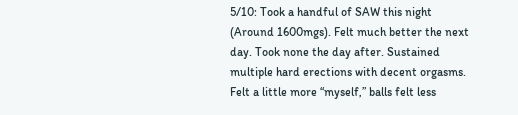5/10: Took a handful of SAW this night (Around 1600mgs). Felt much better the next day. Took none the day after. Sustained multiple hard erections with decent orgasms. Felt a little more “myself,” balls felt less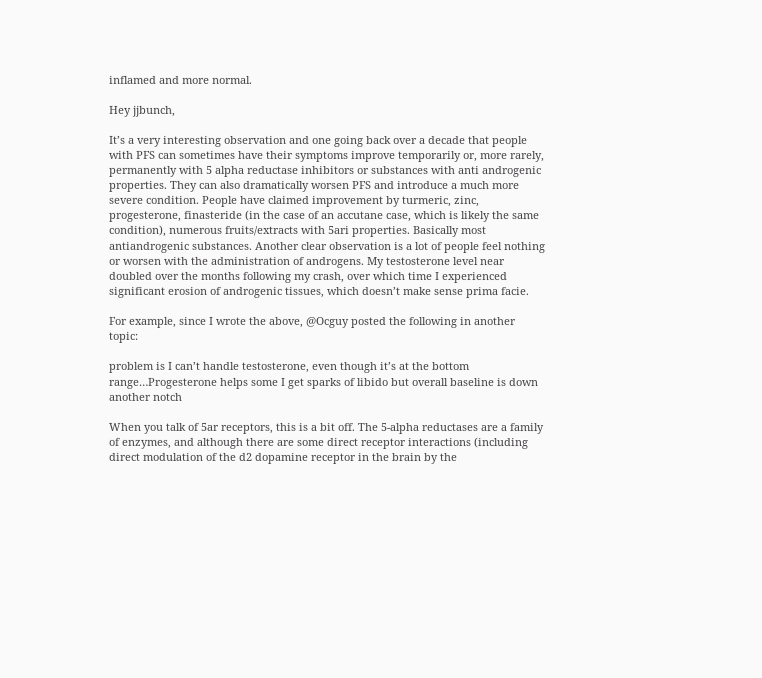inflamed and more normal.

Hey jjbunch,

It’s a very interesting observation and one going back over a decade that people with PFS can sometimes have their symptoms improve temporarily or, more rarely, permanently with 5 alpha reductase inhibitors or substances with anti androgenic properties. They can also dramatically worsen PFS and introduce a much more severe condition. People have claimed improvement by turmeric, zinc, progesterone, finasteride (in the case of an accutane case, which is likely the same condition), numerous fruits/extracts with 5ari properties. Basically most antiandrogenic substances. Another clear observation is a lot of people feel nothing or worsen with the administration of androgens. My testosterone level near doubled over the months following my crash, over which time I experienced significant erosion of androgenic tissues, which doesn’t make sense prima facie.

For example, since I wrote the above, @Ocguy posted the following in another topic:

problem is I can’t handle testosterone, even though it’s at the bottom range…Progesterone helps some I get sparks of libido but overall baseline is down another notch

When you talk of 5ar receptors, this is a bit off. The 5-alpha reductases are a family of enzymes, and although there are some direct receptor interactions (including direct modulation of the d2 dopamine receptor in the brain by the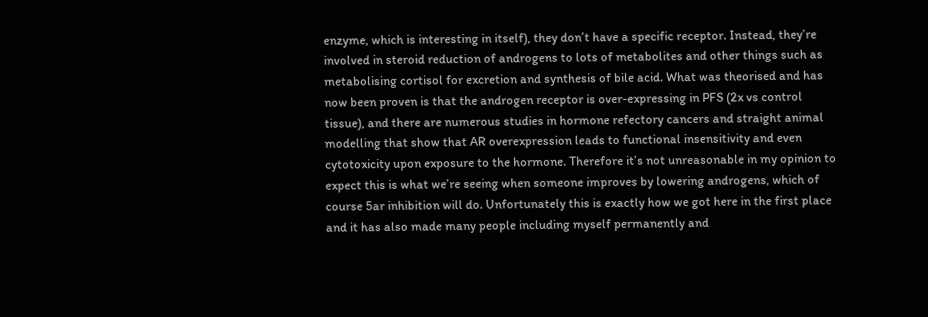enzyme, which is interesting in itself), they don’t have a specific receptor. Instead, they’re involved in steroid reduction of androgens to lots of metabolites and other things such as metabolising cortisol for excretion and synthesis of bile acid. What was theorised and has now been proven is that the androgen receptor is over-expressing in PFS (2x vs control tissue), and there are numerous studies in hormone refectory cancers and straight animal modelling that show that AR overexpression leads to functional insensitivity and even cytotoxicity upon exposure to the hormone. Therefore it’s not unreasonable in my opinion to expect this is what we’re seeing when someone improves by lowering androgens, which of course 5ar inhibition will do. Unfortunately this is exactly how we got here in the first place and it has also made many people including myself permanently and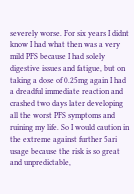severely worse. For six years I didnt know I had what then was a very mild PFS because I had solely digestive issues and fatigue, but on taking a dose of 0.25mg again I had a dreadful immediate reaction and crashed two days later developing all the worst PFS symptoms and ruining my life. So I would caution in the extreme against further 5ari usage because the risk is so great and unpredictable,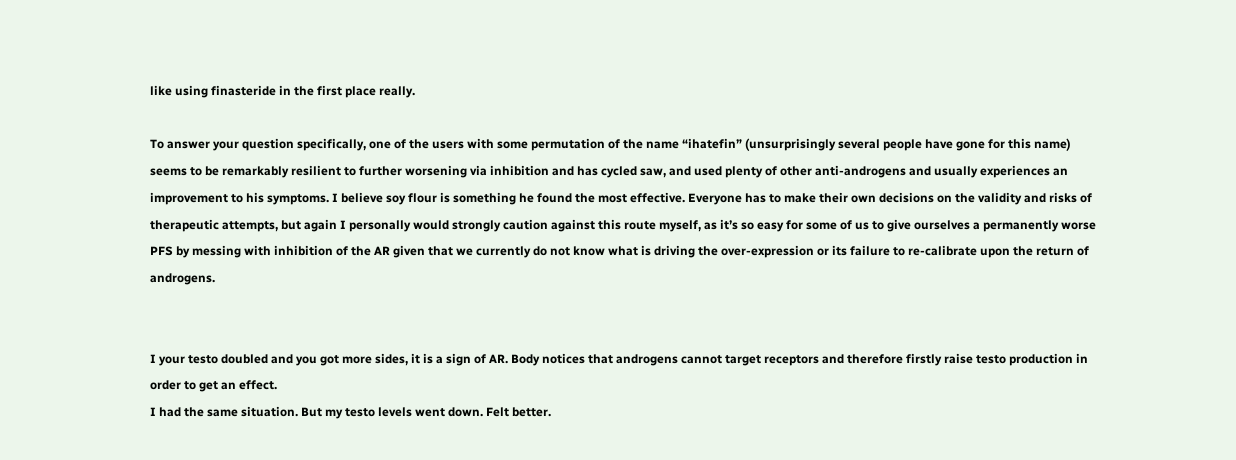like using finasteride in the first place really.

To answer your question specifically, one of the users with some permutation of the name “ihatefin” (unsurprisingly several people have gone for this name) seems to be remarkably resilient to further worsening via inhibition and has cycled saw, and used plenty of other anti-androgens and usually experiences an improvement to his symptoms. I believe soy flour is something he found the most effective. Everyone has to make their own decisions on the validity and risks of therapeutic attempts, but again I personally would strongly caution against this route myself, as it’s so easy for some of us to give ourselves a permanently worse PFS by messing with inhibition of the AR given that we currently do not know what is driving the over-expression or its failure to re-calibrate upon the return of androgens.


I your testo doubled and you got more sides, it is a sign of AR. Body notices that androgens cannot target receptors and therefore firstly raise testo production in order to get an effect.
I had the same situation. But my testo levels went down. Felt better.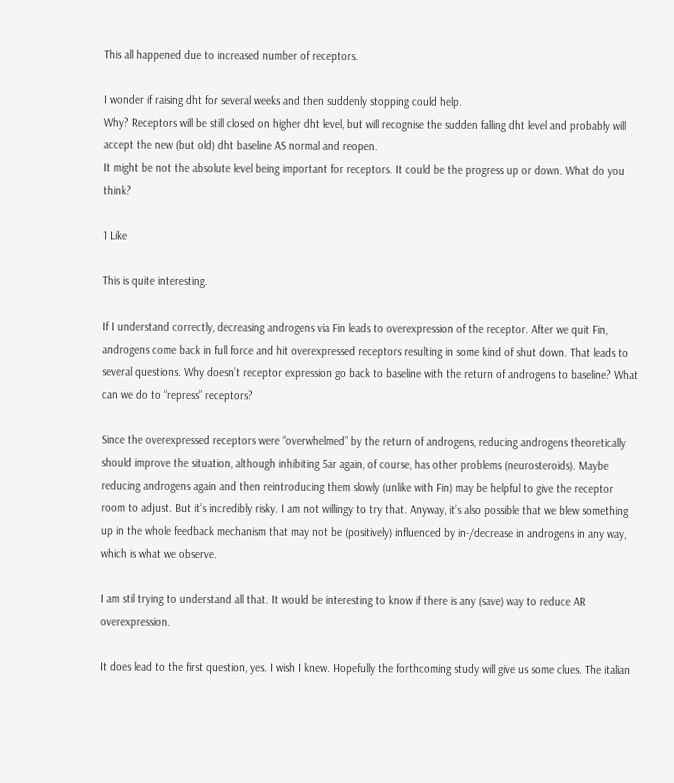This all happened due to increased number of receptors.

I wonder if raising dht for several weeks and then suddenly stopping could help.
Why? Receptors will be still closed on higher dht level, but will recognise the sudden falling dht level and probably will accept the new (but old) dht baseline AS normal and reopen.
It might be not the absolute level being important for receptors. It could be the progress up or down. What do you think?

1 Like

This is quite interesting.

If I understand correctly, decreasing androgens via Fin leads to overexpression of the receptor. After we quit Fin, androgens come back in full force and hit overexpressed receptors resulting in some kind of shut down. That leads to several questions. Why doesn’t receptor expression go back to baseline with the return of androgens to baseline? What can we do to “repress” receptors?

Since the overexpressed receptors were “overwhelmed” by the return of androgens, reducing androgens theoretically should improve the situation, although inhibiting 5ar again, of course, has other problems (neurosteroids). Maybe reducing androgens again and then reintroducing them slowly (unlike with Fin) may be helpful to give the receptor room to adjust. But it’s incredibly risky. I am not willingy to try that. Anyway, it’s also possible that we blew something up in the whole feedback mechanism that may not be (positively) influenced by in-/decrease in androgens in any way, which is what we observe.

I am stil trying to understand all that. It would be interesting to know if there is any (save) way to reduce AR overexpression.

It does lead to the first question, yes. I wish I knew. Hopefully the forthcoming study will give us some clues. The italian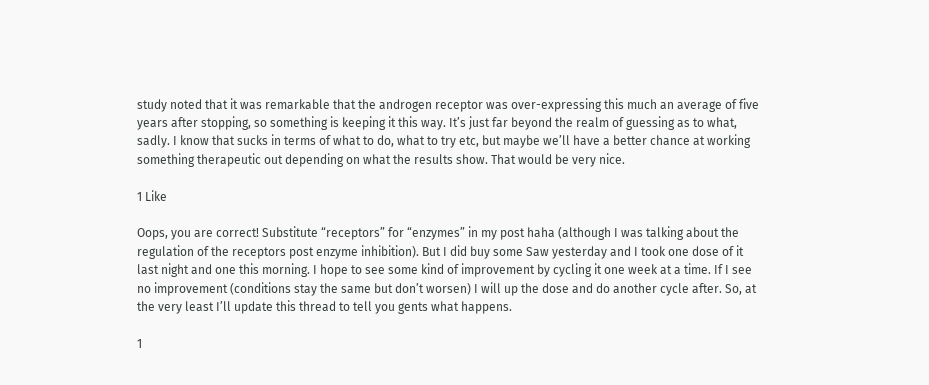study noted that it was remarkable that the androgen receptor was over-expressing this much an average of five years after stopping, so something is keeping it this way. It’s just far beyond the realm of guessing as to what, sadly. I know that sucks in terms of what to do, what to try etc, but maybe we’ll have a better chance at working something therapeutic out depending on what the results show. That would be very nice.

1 Like

Oops, you are correct! Substitute “receptors” for “enzymes” in my post haha (although I was talking about the regulation of the receptors post enzyme inhibition). But I did buy some Saw yesterday and I took one dose of it last night and one this morning. I hope to see some kind of improvement by cycling it one week at a time. If I see no improvement (conditions stay the same but don’t worsen) I will up the dose and do another cycle after. So, at the very least I’ll update this thread to tell you gents what happens.

1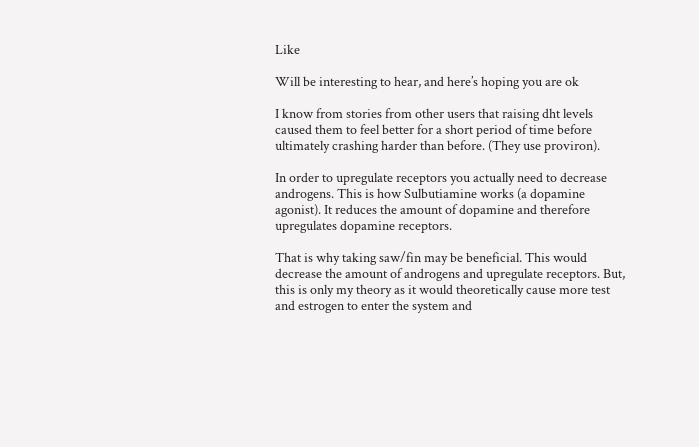Like

Will be interesting to hear, and here’s hoping you are ok

I know from stories from other users that raising dht levels caused them to feel better for a short period of time before ultimately crashing harder than before. (They use proviron).

In order to upregulate receptors you actually need to decrease androgens. This is how Sulbutiamine works (a dopamine agonist). It reduces the amount of dopamine and therefore upregulates dopamine receptors.

That is why taking saw/fin may be beneficial. This would decrease the amount of androgens and upregulate receptors. But, this is only my theory as it would theoretically cause more test and estrogen to enter the system and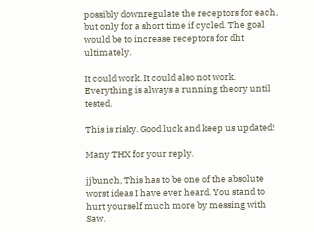possibly downregulate the receptors for each, but only for a short time if cycled. The goal would be to increase receptors for dht ultimately.

It could work. It could also not work. Everything is always a running theory until tested.

This is risky. Good luck and keep us updated!

Many THX for your reply.

jjbunch, This has to be one of the absolute worst ideas I have ever heard. You stand to hurt yourself much more by messing with Saw.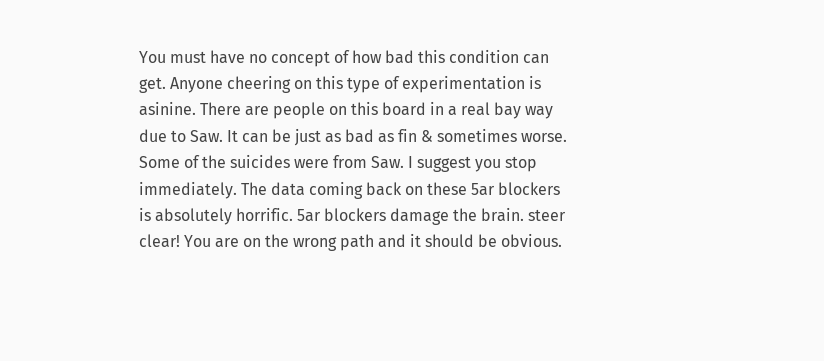You must have no concept of how bad this condition can get. Anyone cheering on this type of experimentation is asinine. There are people on this board in a real bay way due to Saw. It can be just as bad as fin & sometimes worse. Some of the suicides were from Saw. I suggest you stop immediately. The data coming back on these 5ar blockers is absolutely horrific. 5ar blockers damage the brain. steer clear! You are on the wrong path and it should be obvious.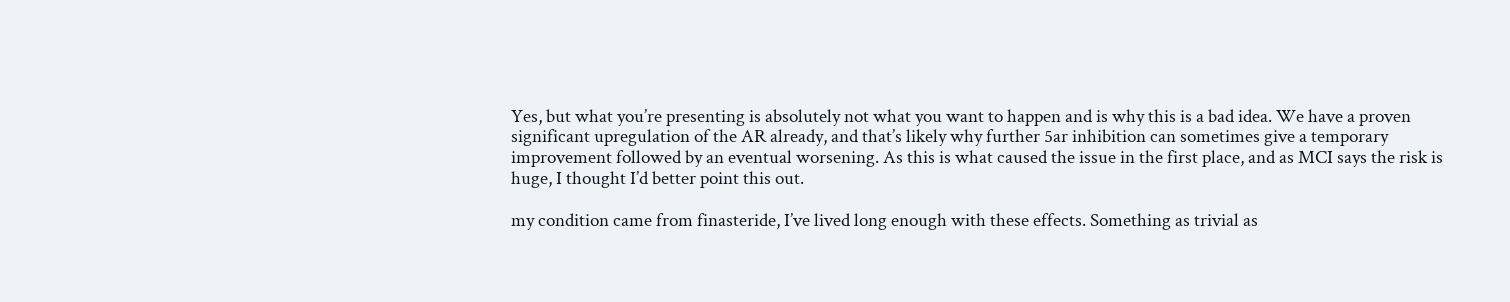Yes, but what you’re presenting is absolutely not what you want to happen and is why this is a bad idea. We have a proven significant upregulation of the AR already, and that’s likely why further 5ar inhibition can sometimes give a temporary improvement followed by an eventual worsening. As this is what caused the issue in the first place, and as MCI says the risk is huge, I thought I’d better point this out.

my condition came from finasteride, I’ve lived long enough with these effects. Something as trivial as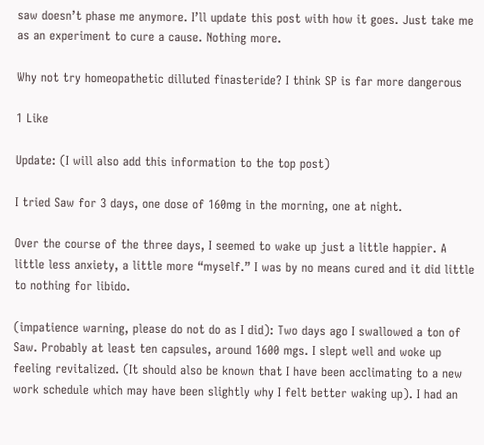saw doesn’t phase me anymore. I’ll update this post with how it goes. Just take me as an experiment to cure a cause. Nothing more.

Why not try homeopathetic dilluted finasteride? I think SP is far more dangerous

1 Like

Update: (I will also add this information to the top post)

I tried Saw for 3 days, one dose of 160mg in the morning, one at night.

Over the course of the three days, I seemed to wake up just a little happier. A little less anxiety, a little more “myself.” I was by no means cured and it did little to nothing for libido.

(impatience warning, please do not do as I did): Two days ago I swallowed a ton of Saw. Probably at least ten capsules, around 1600 mgs. I slept well and woke up feeling revitalized. (It should also be known that I have been acclimating to a new work schedule which may have been slightly why I felt better waking up). I had an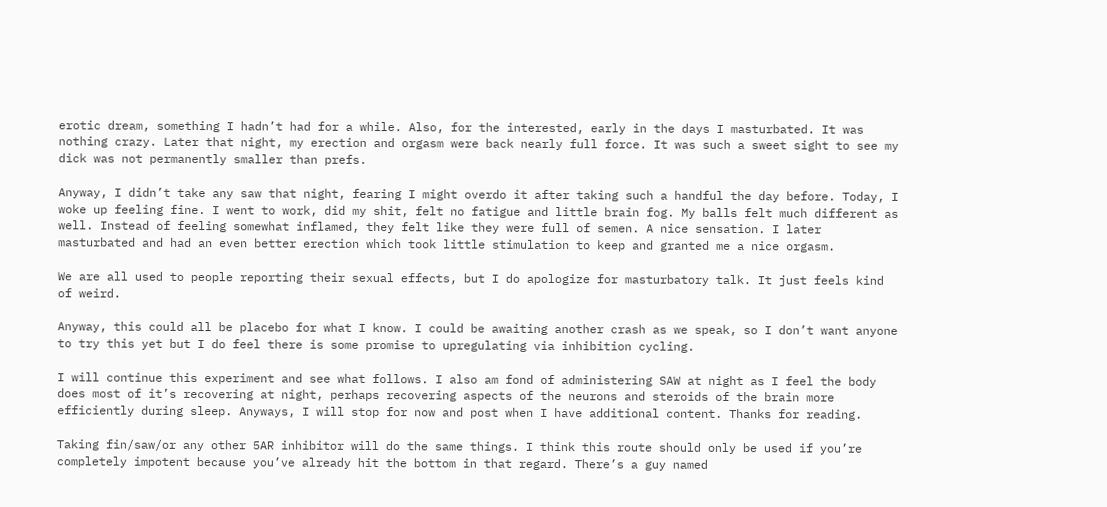erotic dream, something I hadn’t had for a while. Also, for the interested, early in the days I masturbated. It was nothing crazy. Later that night, my erection and orgasm were back nearly full force. It was such a sweet sight to see my dick was not permanently smaller than prefs.

Anyway, I didn’t take any saw that night, fearing I might overdo it after taking such a handful the day before. Today, I woke up feeling fine. I went to work, did my shit, felt no fatigue and little brain fog. My balls felt much different as well. Instead of feeling somewhat inflamed, they felt like they were full of semen. A nice sensation. I later masturbated and had an even better erection which took little stimulation to keep and granted me a nice orgasm.

We are all used to people reporting their sexual effects, but I do apologize for masturbatory talk. It just feels kind of weird.

Anyway, this could all be placebo for what I know. I could be awaiting another crash as we speak, so I don’t want anyone to try this yet but I do feel there is some promise to upregulating via inhibition cycling.

I will continue this experiment and see what follows. I also am fond of administering SAW at night as I feel the body does most of it’s recovering at night, perhaps recovering aspects of the neurons and steroids of the brain more efficiently during sleep. Anyways, I will stop for now and post when I have additional content. Thanks for reading.

Taking fin/saw/or any other 5AR inhibitor will do the same things. I think this route should only be used if you’re completely impotent because you’ve already hit the bottom in that regard. There’s a guy named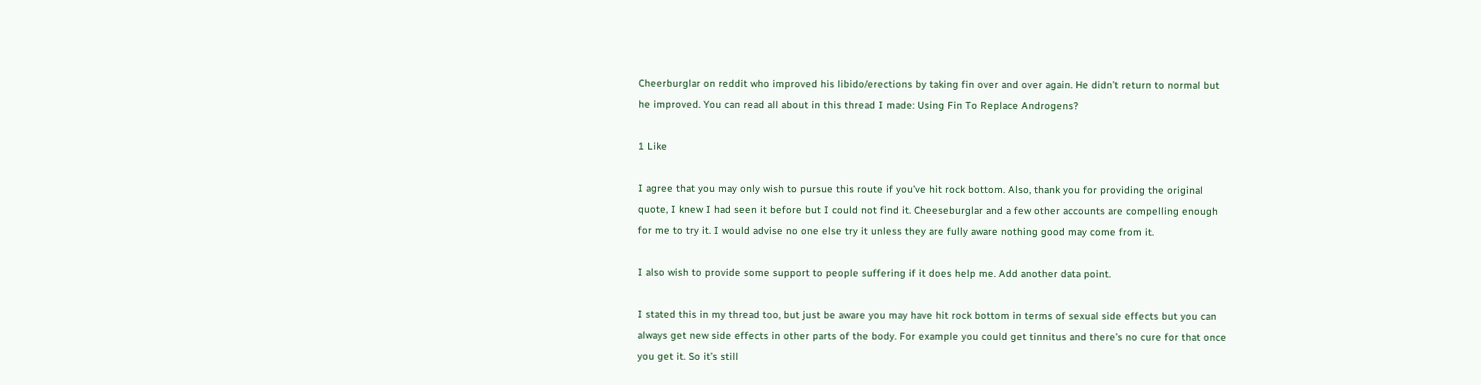Cheerburglar on reddit who improved his libido/erections by taking fin over and over again. He didn’t return to normal but he improved. You can read all about in this thread I made: Using Fin To Replace Androgens?

1 Like

I agree that you may only wish to pursue this route if you’ve hit rock bottom. Also, thank you for providing the original quote, I knew I had seen it before but I could not find it. Cheeseburglar and a few other accounts are compelling enough for me to try it. I would advise no one else try it unless they are fully aware nothing good may come from it.

I also wish to provide some support to people suffering if it does help me. Add another data point.

I stated this in my thread too, but just be aware you may have hit rock bottom in terms of sexual side effects but you can always get new side effects in other parts of the body. For example you could get tinnitus and there’s no cure for that once you get it. So it’s still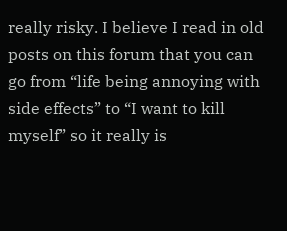really risky. I believe I read in old posts on this forum that you can go from “life being annoying with side effects” to “I want to kill myself” so it really is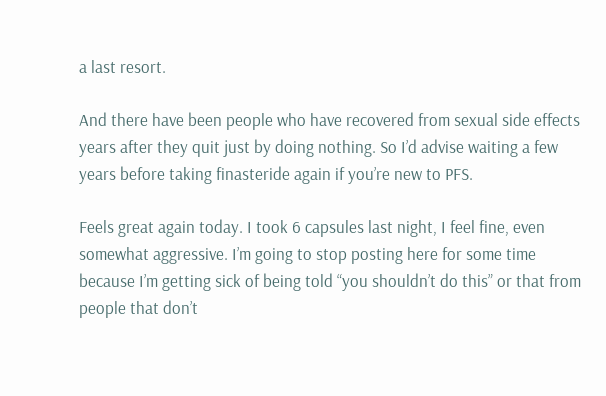a last resort.

And there have been people who have recovered from sexual side effects years after they quit just by doing nothing. So I’d advise waiting a few years before taking finasteride again if you’re new to PFS.

Feels great again today. I took 6 capsules last night, I feel fine, even somewhat aggressive. I’m going to stop posting here for some time because I’m getting sick of being told “you shouldn’t do this” or that from people that don’t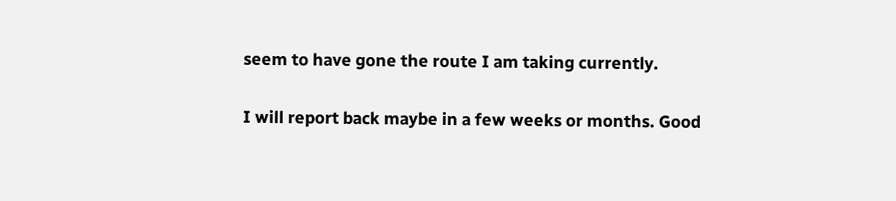seem to have gone the route I am taking currently.

I will report back maybe in a few weeks or months. Good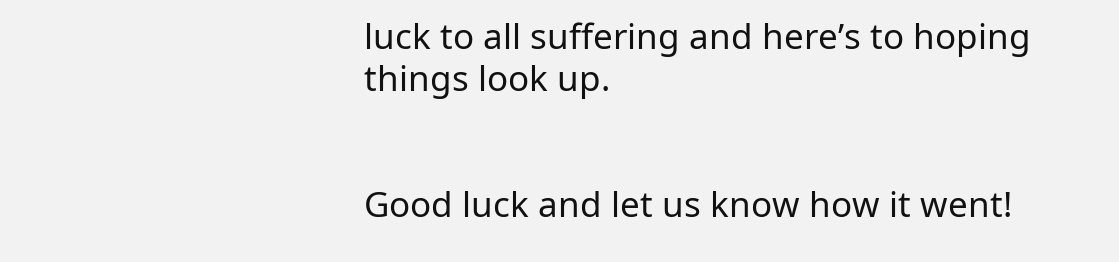luck to all suffering and here’s to hoping things look up.


Good luck and let us know how it went!